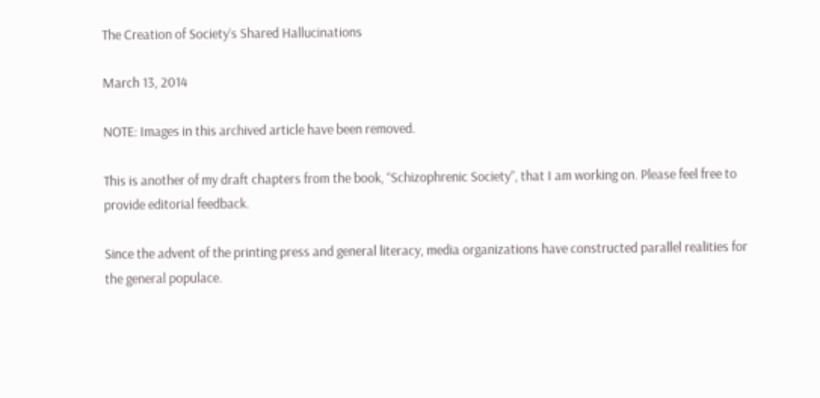The Creation of Society’s Shared Hallucinations

March 13, 2014

NOTE: Images in this archived article have been removed.

This is another of my draft chapters from the book, “Schizophrenic Society”, that I am working on. Please feel free to provide editorial feedback.

Since the advent of the printing press and general literacy, media organizations have constructed parallel realities for the general populace.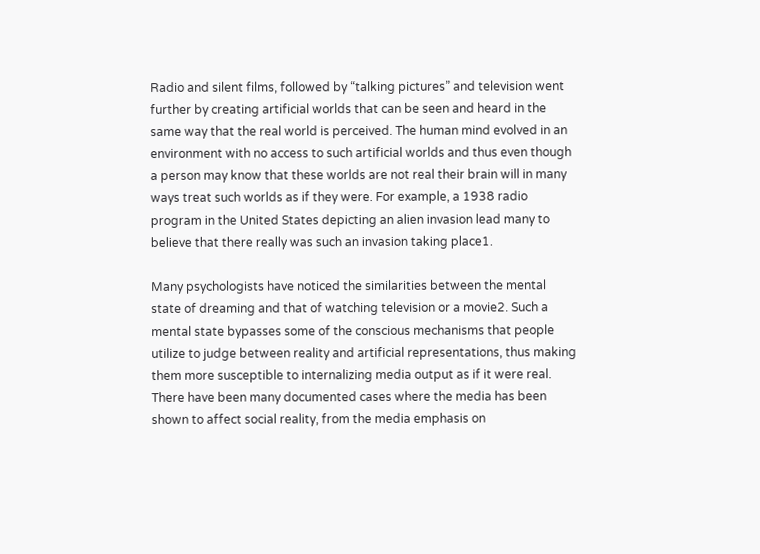Radio and silent films, followed by “talking pictures” and television went further by creating artificial worlds that can be seen and heard in the same way that the real world is perceived. The human mind evolved in an environment with no access to such artificial worlds and thus even though a person may know that these worlds are not real their brain will in many ways treat such worlds as if they were. For example, a 1938 radio program in the United States depicting an alien invasion lead many to believe that there really was such an invasion taking place1.

Many psychologists have noticed the similarities between the mental state of dreaming and that of watching television or a movie2. Such a mental state bypasses some of the conscious mechanisms that people utilize to judge between reality and artificial representations, thus making them more susceptible to internalizing media output as if it were real. There have been many documented cases where the media has been shown to affect social reality, from the media emphasis on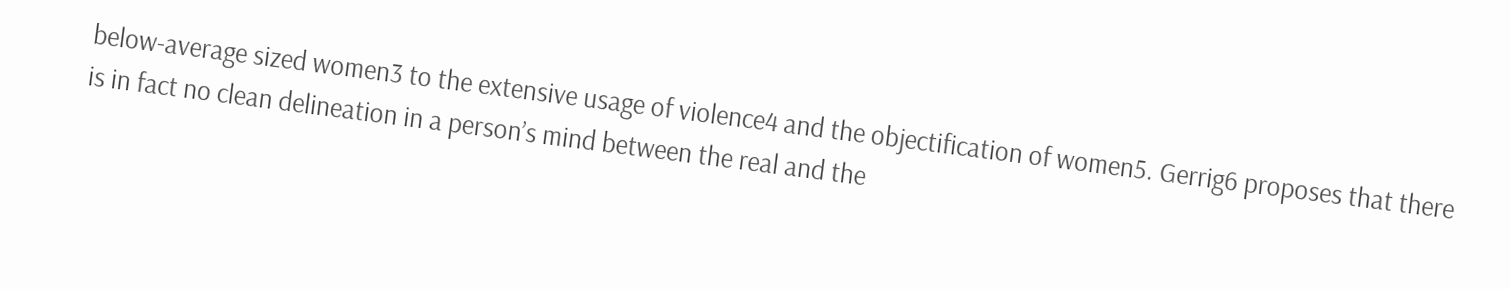below-average sized women3 to the extensive usage of violence4 and the objectification of women5. Gerrig6 proposes that there is in fact no clean delineation in a person’s mind between the real and the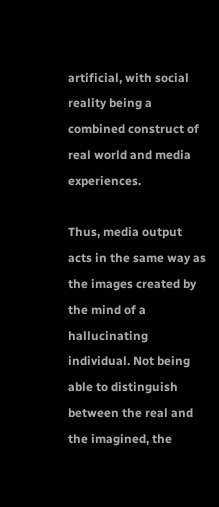artificial, with social reality being a combined construct of real world and media experiences.

Thus, media output acts in the same way as the images created by the mind of a hallucinating individual. Not being able to distinguish between the real and the imagined, the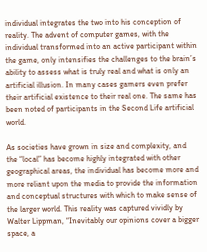individual integrates the two into his conception of reality. The advent of computer games, with the individual transformed into an active participant within the game, only intensifies the challenges to the brain’s ability to assess what is truly real and what is only an artificial illusion. In many cases gamers even prefer their artificial existence to their real one. The same has been noted of participants in the Second Life artificial world.

As societies have grown in size and complexity, and the “local” has become highly integrated with other geographical areas, the individual has become more and more reliant upon the media to provide the information and conceptual structures with which to make sense of the larger world. This reality was captured vividly by Walter Lippman, “Inevitably our opinions cover a bigger space, a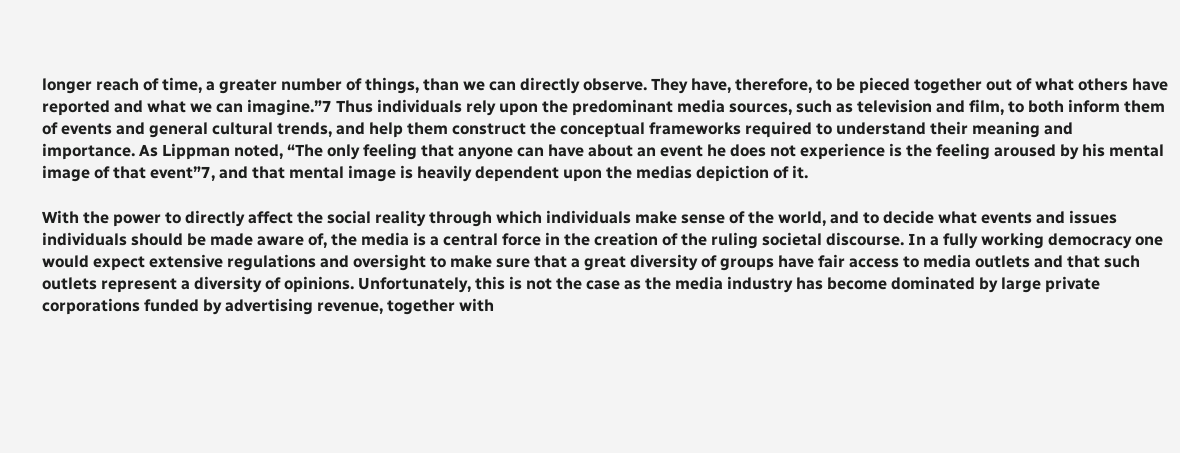longer reach of time, a greater number of things, than we can directly observe. They have, therefore, to be pieced together out of what others have reported and what we can imagine.”7 Thus individuals rely upon the predominant media sources, such as television and film, to both inform them of events and general cultural trends, and help them construct the conceptual frameworks required to understand their meaning and importance. As Lippman noted, “The only feeling that anyone can have about an event he does not experience is the feeling aroused by his mental image of that event”7, and that mental image is heavily dependent upon the medias depiction of it.

With the power to directly affect the social reality through which individuals make sense of the world, and to decide what events and issues individuals should be made aware of, the media is a central force in the creation of the ruling societal discourse. In a fully working democracy one would expect extensive regulations and oversight to make sure that a great diversity of groups have fair access to media outlets and that such outlets represent a diversity of opinions. Unfortunately, this is not the case as the media industry has become dominated by large private corporations funded by advertising revenue, together with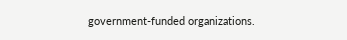government-funded organizations.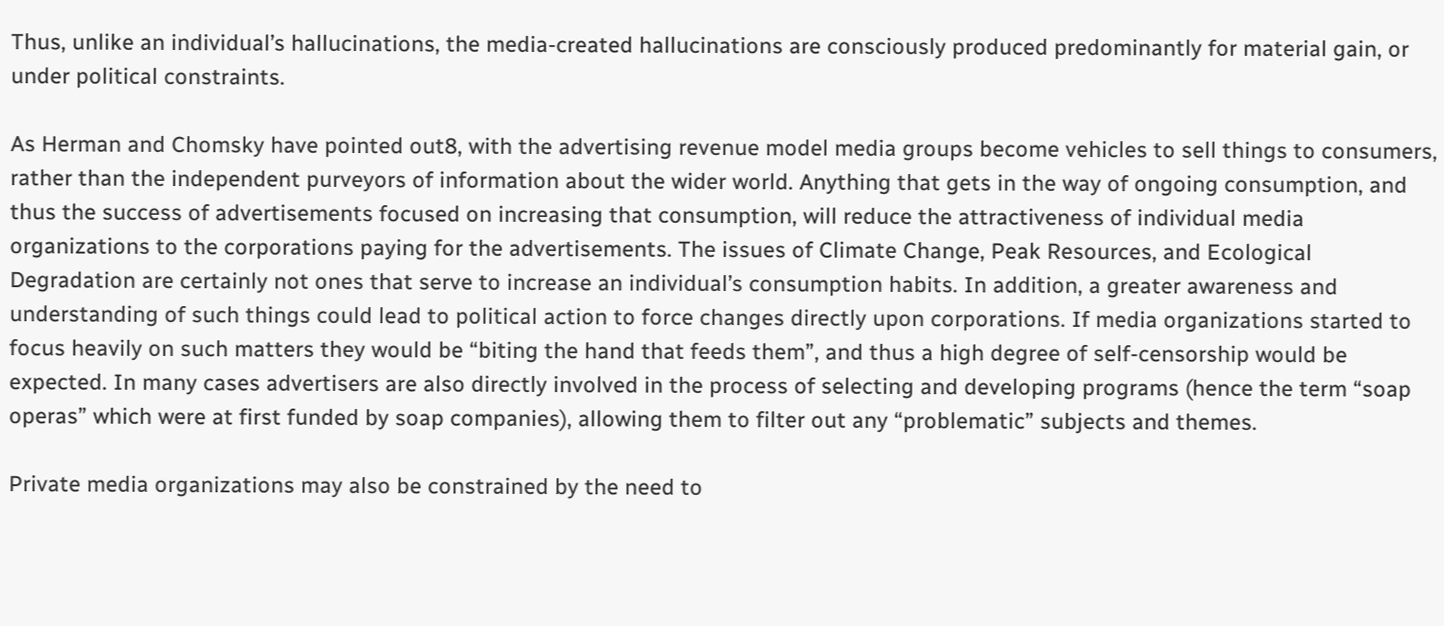Thus, unlike an individual’s hallucinations, the media-created hallucinations are consciously produced predominantly for material gain, or under political constraints.

As Herman and Chomsky have pointed out8, with the advertising revenue model media groups become vehicles to sell things to consumers, rather than the independent purveyors of information about the wider world. Anything that gets in the way of ongoing consumption, and thus the success of advertisements focused on increasing that consumption, will reduce the attractiveness of individual media organizations to the corporations paying for the advertisements. The issues of Climate Change, Peak Resources, and Ecological Degradation are certainly not ones that serve to increase an individual’s consumption habits. In addition, a greater awareness and understanding of such things could lead to political action to force changes directly upon corporations. If media organizations started to focus heavily on such matters they would be “biting the hand that feeds them”, and thus a high degree of self-censorship would be expected. In many cases advertisers are also directly involved in the process of selecting and developing programs (hence the term “soap operas” which were at first funded by soap companies), allowing them to filter out any “problematic” subjects and themes.

Private media organizations may also be constrained by the need to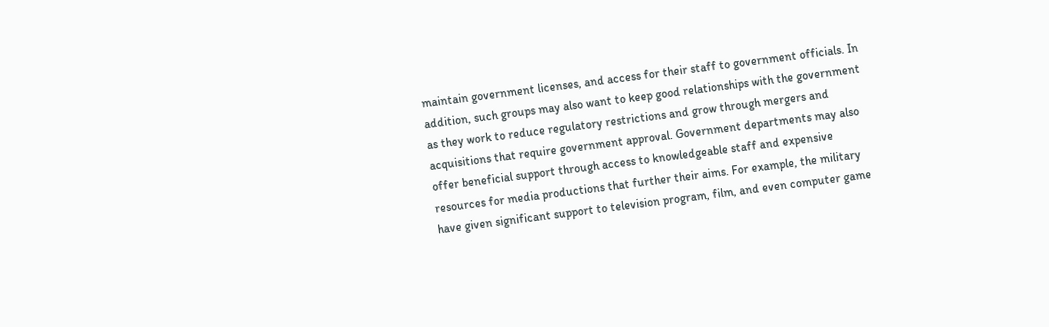maintain government licenses, and access for their staff to government officials. In addition, such groups may also want to keep good relationships with the government as they work to reduce regulatory restrictions and grow through mergers and acquisitions that require government approval. Government departments may also offer beneficial support through access to knowledgeable staff and expensive resources for media productions that further their aims. For example, the military have given significant support to television program, film, and even computer game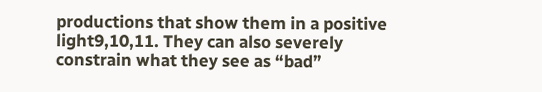productions that show them in a positive light9,10,11. They can also severely constrain what they see as “bad”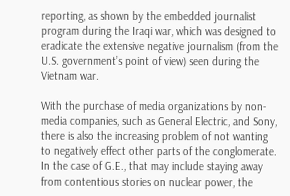reporting, as shown by the embedded journalist program during the Iraqi war, which was designed to eradicate the extensive negative journalism (from the U.S. government’s point of view) seen during the Vietnam war.

With the purchase of media organizations by non-media companies, such as General Electric, and Sony, there is also the increasing problem of not wanting to negatively effect other parts of the conglomerate. In the case of G.E., that may include staying away from contentious stories on nuclear power, the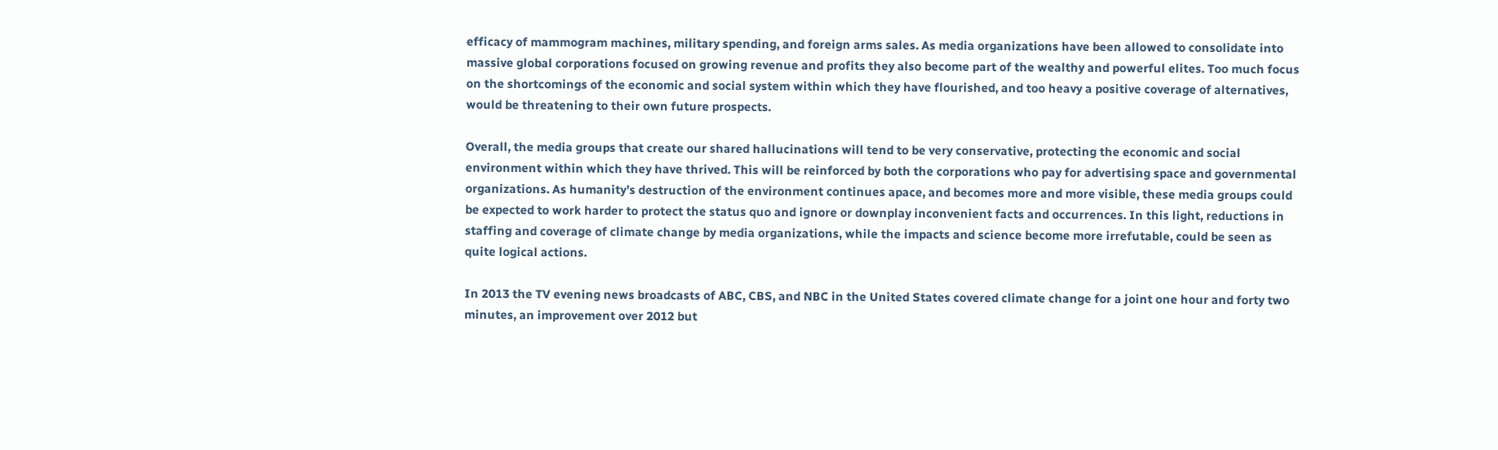efficacy of mammogram machines, military spending, and foreign arms sales. As media organizations have been allowed to consolidate into massive global corporations focused on growing revenue and profits they also become part of the wealthy and powerful elites. Too much focus on the shortcomings of the economic and social system within which they have flourished, and too heavy a positive coverage of alternatives, would be threatening to their own future prospects.

Overall, the media groups that create our shared hallucinations will tend to be very conservative, protecting the economic and social environment within which they have thrived. This will be reinforced by both the corporations who pay for advertising space and governmental organizations. As humanity’s destruction of the environment continues apace, and becomes more and more visible, these media groups could be expected to work harder to protect the status quo and ignore or downplay inconvenient facts and occurrences. In this light, reductions in staffing and coverage of climate change by media organizations, while the impacts and science become more irrefutable, could be seen as quite logical actions.

In 2013 the TV evening news broadcasts of ABC, CBS, and NBC in the United States covered climate change for a joint one hour and forty two minutes, an improvement over 2012 but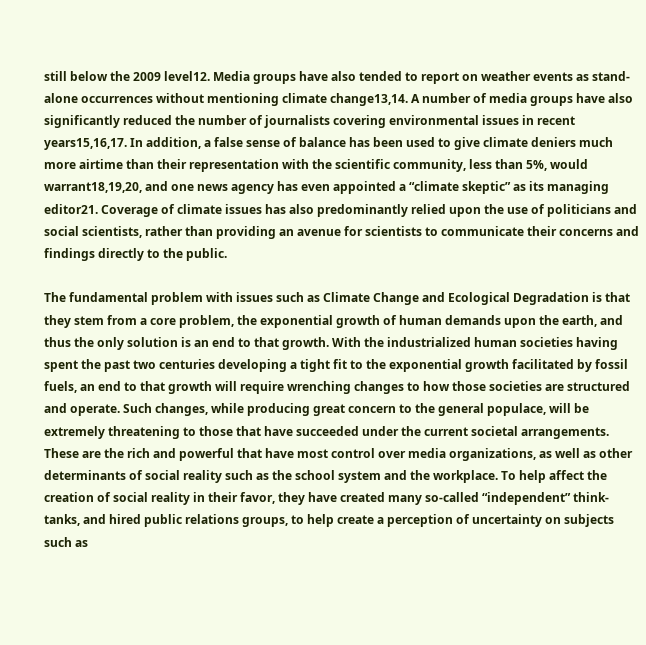still below the 2009 level12. Media groups have also tended to report on weather events as stand-alone occurrences without mentioning climate change13,14. A number of media groups have also significantly reduced the number of journalists covering environmental issues in recent years15,16,17. In addition, a false sense of balance has been used to give climate deniers much more airtime than their representation with the scientific community, less than 5%, would warrant18,19,20, and one news agency has even appointed a “climate skeptic” as its managing editor21. Coverage of climate issues has also predominantly relied upon the use of politicians and social scientists, rather than providing an avenue for scientists to communicate their concerns and findings directly to the public.

The fundamental problem with issues such as Climate Change and Ecological Degradation is that they stem from a core problem, the exponential growth of human demands upon the earth, and thus the only solution is an end to that growth. With the industrialized human societies having spent the past two centuries developing a tight fit to the exponential growth facilitated by fossil fuels, an end to that growth will require wrenching changes to how those societies are structured and operate. Such changes, while producing great concern to the general populace, will be extremely threatening to those that have succeeded under the current societal arrangements. These are the rich and powerful that have most control over media organizations, as well as other determinants of social reality such as the school system and the workplace. To help affect the creation of social reality in their favor, they have created many so-called “independent” think-tanks, and hired public relations groups, to help create a perception of uncertainty on subjects such as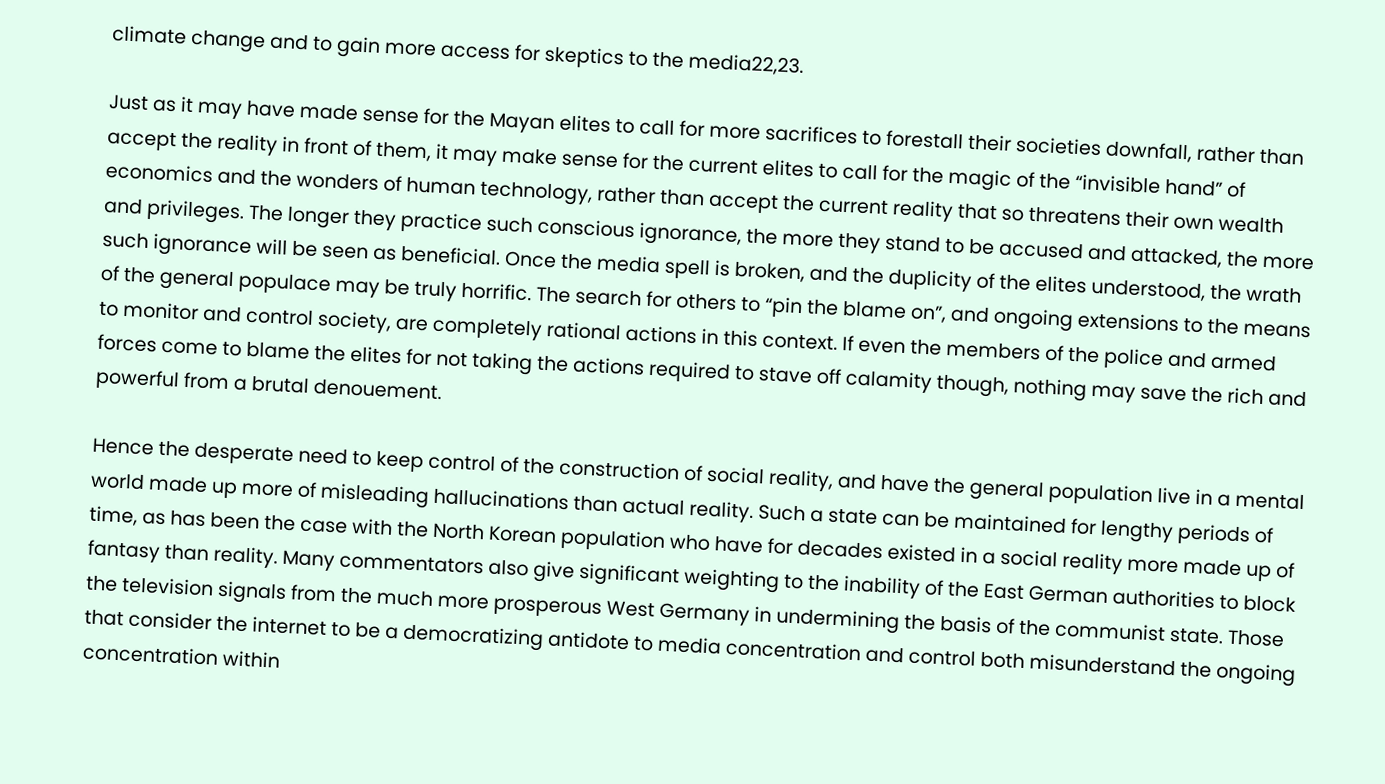climate change and to gain more access for skeptics to the media22,23.

Just as it may have made sense for the Mayan elites to call for more sacrifices to forestall their societies downfall, rather than accept the reality in front of them, it may make sense for the current elites to call for the magic of the “invisible hand” of economics and the wonders of human technology, rather than accept the current reality that so threatens their own wealth and privileges. The longer they practice such conscious ignorance, the more they stand to be accused and attacked, the more such ignorance will be seen as beneficial. Once the media spell is broken, and the duplicity of the elites understood, the wrath of the general populace may be truly horrific. The search for others to “pin the blame on”, and ongoing extensions to the means to monitor and control society, are completely rational actions in this context. If even the members of the police and armed forces come to blame the elites for not taking the actions required to stave off calamity though, nothing may save the rich and powerful from a brutal denouement.

Hence the desperate need to keep control of the construction of social reality, and have the general population live in a mental world made up more of misleading hallucinations than actual reality. Such a state can be maintained for lengthy periods of time, as has been the case with the North Korean population who have for decades existed in a social reality more made up of fantasy than reality. Many commentators also give significant weighting to the inability of the East German authorities to block the television signals from the much more prosperous West Germany in undermining the basis of the communist state. Those that consider the internet to be a democratizing antidote to media concentration and control both misunderstand the ongoing concentration within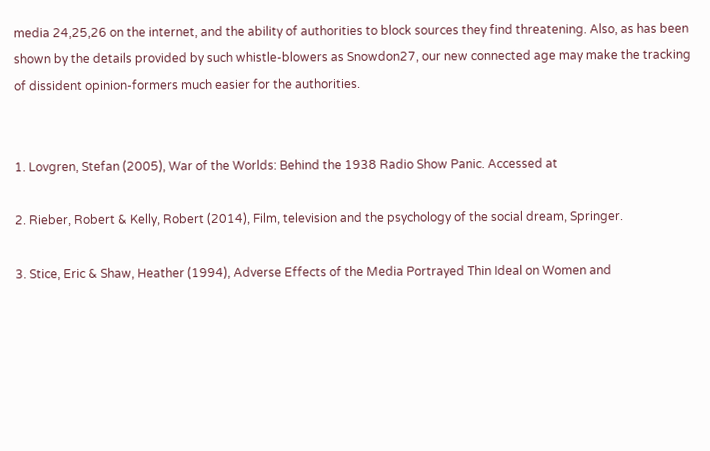media 24,25,26 on the internet, and the ability of authorities to block sources they find threatening. Also, as has been shown by the details provided by such whistle-blowers as Snowdon27, our new connected age may make the tracking of dissident opinion-formers much easier for the authorities.


1. Lovgren, Stefan (2005), War of the Worlds: Behind the 1938 Radio Show Panic. Accessed at

2. Rieber, Robert & Kelly, Robert (2014), Film, television and the psychology of the social dream, Springer.

3. Stice, Eric & Shaw, Heather (1994), Adverse Effects of the Media Portrayed Thin Ideal on Women and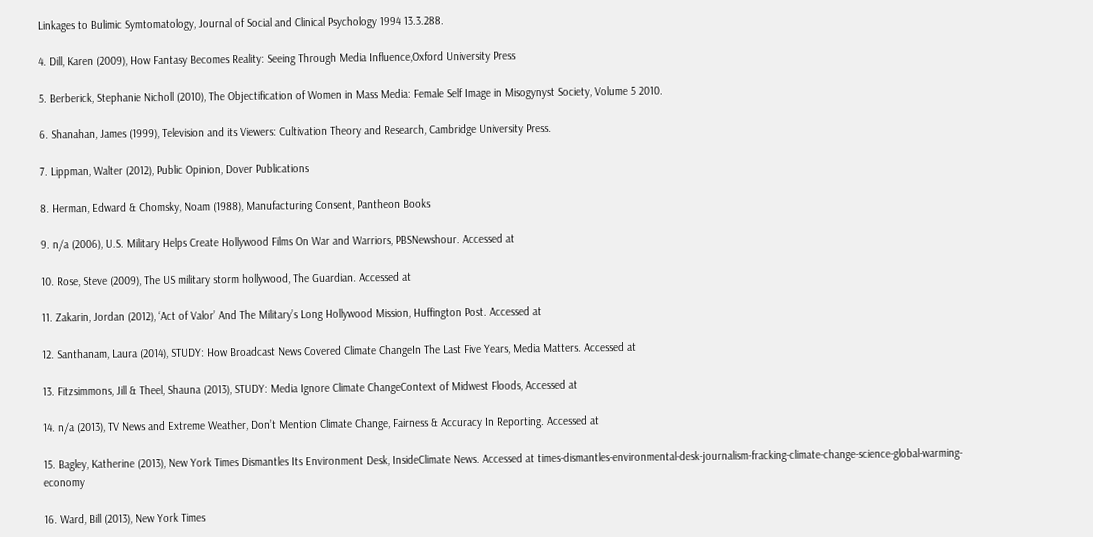Linkages to Bulimic Symtomatology, Journal of Social and Clinical Psychology 1994 13.3.288.

4. Dill, Karen (2009), How Fantasy Becomes Reality: Seeing Through Media Influence,Oxford University Press

5. Berberick, Stephanie Nicholl (2010), The Objectification of Women in Mass Media: Female Self Image in Misogynyst Society, Volume 5 2010.

6. Shanahan, James (1999), Television and its Viewers: Cultivation Theory and Research, Cambridge University Press.

7. Lippman, Walter (2012), Public Opinion, Dover Publications

8. Herman, Edward & Chomsky, Noam (1988), Manufacturing Consent, Pantheon Books

9. n/a (2006), U.S. Military Helps Create Hollywood Films On War and Warriors, PBSNewshour. Accessed at

10. Rose, Steve (2009), The US military storm hollywood, The Guardian. Accessed at

11. Zakarin, Jordan (2012), ‘Act of Valor’ And The Military’s Long Hollywood Mission, Huffington Post. Accessed at

12. Santhanam, Laura (2014), STUDY: How Broadcast News Covered Climate ChangeIn The Last Five Years, Media Matters. Accessed at

13. Fitzsimmons, Jill & Theel, Shauna (2013), STUDY: Media Ignore Climate ChangeContext of Midwest Floods, Accessed at

14. n/a (2013), TV News and Extreme Weather, Don’t Mention Climate Change, Fairness & Accuracy In Reporting. Accessed at

15. Bagley, Katherine (2013), New York Times Dismantles Its Environment Desk, InsideClimate News. Accessed at times-dismantles-environmental-desk-journalism-fracking-climate-change-science-global-warming-economy

16. Ward, Bill (2013), New York Times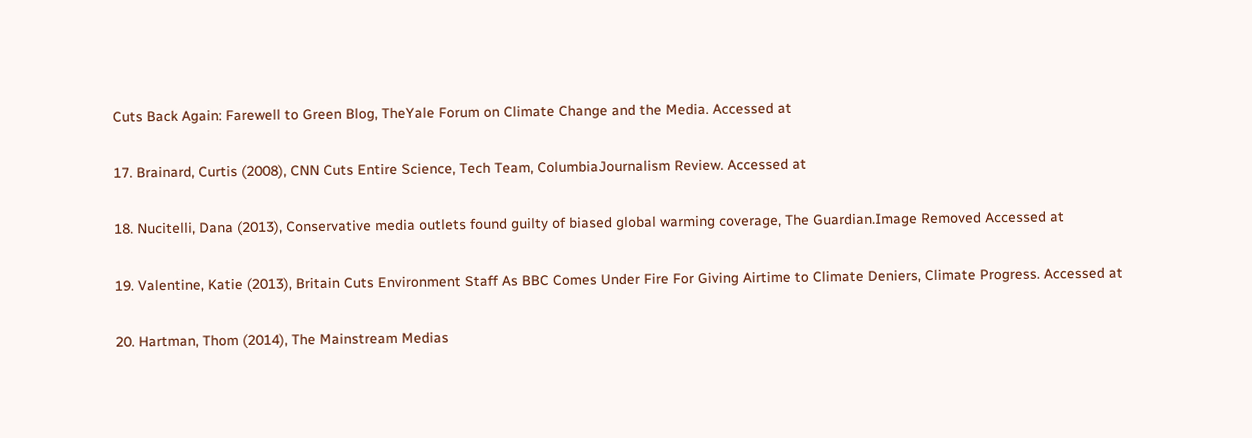Cuts Back Again: Farewell to Green Blog, TheYale Forum on Climate Change and the Media. Accessed at

17. Brainard, Curtis (2008), CNN Cuts Entire Science, Tech Team, ColumbiaJournalism Review. Accessed at

18. Nucitelli, Dana (2013), Conservative media outlets found guilty of biased global warming coverage, The Guardian.Image Removed Accessed at

19. Valentine, Katie (2013), Britain Cuts Environment Staff As BBC Comes Under Fire For Giving Airtime to Climate Deniers, Climate Progress. Accessed at

20. Hartman, Thom (2014), The Mainstream Medias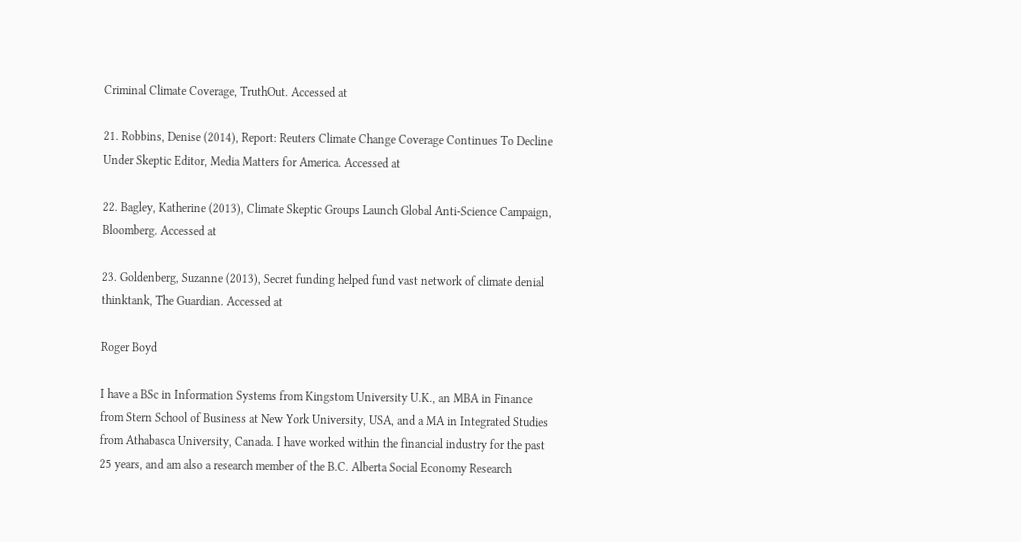Criminal Climate Coverage, TruthOut. Accessed at

21. Robbins, Denise (2014), Report: Reuters Climate Change Coverage Continues To Decline Under Skeptic Editor, Media Matters for America. Accessed at

22. Bagley, Katherine (2013), Climate Skeptic Groups Launch Global Anti-Science Campaign, Bloomberg. Accessed at

23. Goldenberg, Suzanne (2013), Secret funding helped fund vast network of climate denial thinktank, The Guardian. Accessed at

Roger Boyd

I have a BSc in Information Systems from Kingstom University U.K., an MBA in Finance from Stern School of Business at New York University, USA, and a MA in Integrated Studies from Athabasca University, Canada. I have worked within the financial industry for the past 25 years, and am also a research member of the B.C. Alberta Social Economy Research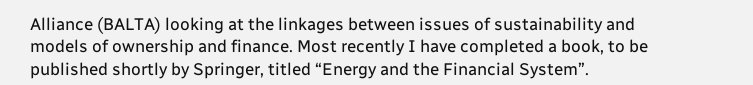Alliance (BALTA) looking at the linkages between issues of sustainability and models of ownership and finance. Most recently I have completed a book, to be published shortly by Springer, titled “Energy and the Financial System”.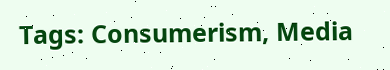Tags: Consumerism, Media